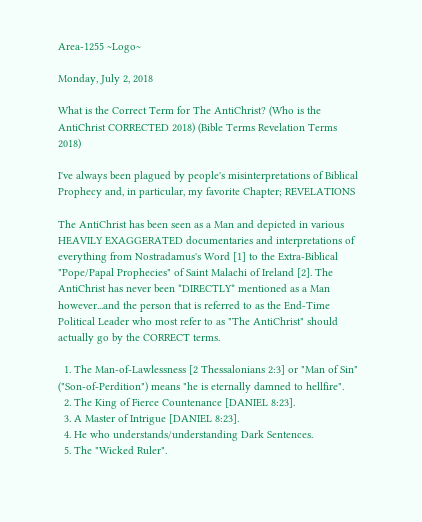Area-1255 ~Logo~

Monday, July 2, 2018

What is the Correct Term for The AntiChrist? (Who is the AntiChrist CORRECTED 2018) (Bible Terms Revelation Terms 2018)

I've always been plagued by people's misinterpretations of Biblical Prophecy and, in particular, my favorite Chapter; REVELATIONS

The AntiChrist has been seen as a Man and depicted in various HEAVILY EXAGGERATED documentaries and interpretations of everything from Nostradamus's Word [1] to the Extra-Biblical "Pope/Papal Prophecies" of Saint Malachi of Ireland [2]. The AntiChrist has never been *DIRECTLY* mentioned as a Man however...and the person that is referred to as the End-Time Political Leader who most refer to as "The AntiChrist" should actually go by the CORRECT terms.

  1. The Man-of-Lawlessness [2 Thessalonians 2:3] or "Man of Sin" ("Son-of-Perdition") means "he is eternally damned to hellfire".
  2. The King of Fierce Countenance [DANIEL 8:23].
  3. A Master of Intrigue [DANIEL 8:23].
  4. He who understands/understanding Dark Sentences.
  5. The "Wicked Ruler".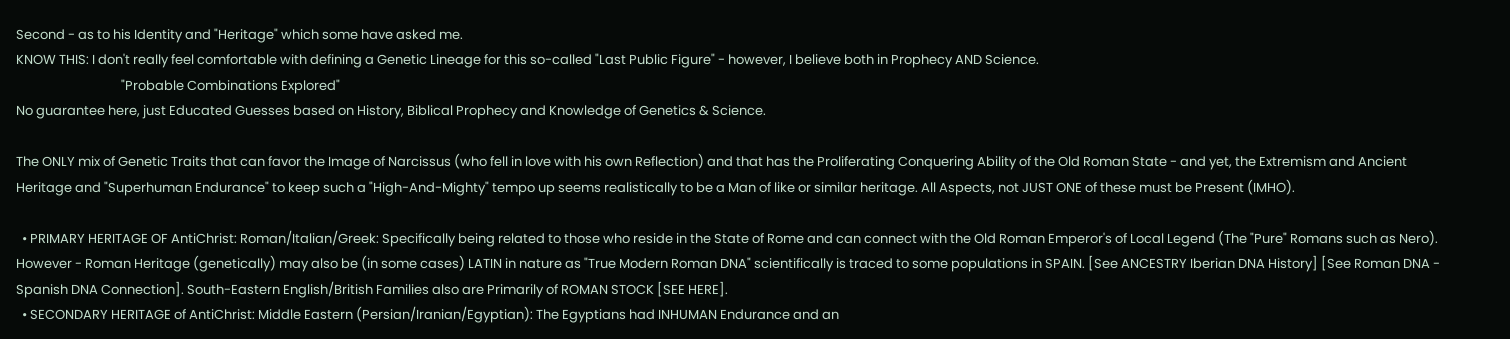Second - as to his Identity and "Heritage" which some have asked me.
KNOW THIS: I don't really feel comfortable with defining a Genetic Lineage for this so-called "Last Public Figure" - however, I believe both in Prophecy AND Science.
                                   "Probable Combinations Explored"
No guarantee here, just Educated Guesses based on History, Biblical Prophecy and Knowledge of Genetics & Science.

The ONLY mix of Genetic Traits that can favor the Image of Narcissus (who fell in love with his own Reflection) and that has the Proliferating Conquering Ability of the Old Roman State - and yet, the Extremism and Ancient Heritage and "Superhuman Endurance" to keep such a "High-And-Mighty" tempo up seems realistically to be a Man of like or similar heritage. All Aspects, not JUST ONE of these must be Present (IMHO).

  • PRIMARY HERITAGE OF AntiChrist: Roman/Italian/Greek: Specifically being related to those who reside in the State of Rome and can connect with the Old Roman Emperor's of Local Legend (The "Pure" Romans such as Nero). However - Roman Heritage (genetically) may also be (in some cases) LATIN in nature as "True Modern Roman DNA" scientifically is traced to some populations in SPAIN. [See ANCESTRY Iberian DNA History] [See Roman DNA - Spanish DNA Connection]. South-Eastern English/British Families also are Primarily of ROMAN STOCK [SEE HERE].
  • SECONDARY HERITAGE of AntiChrist: Middle Eastern (Persian/Iranian/Egyptian): The Egyptians had INHUMAN Endurance and an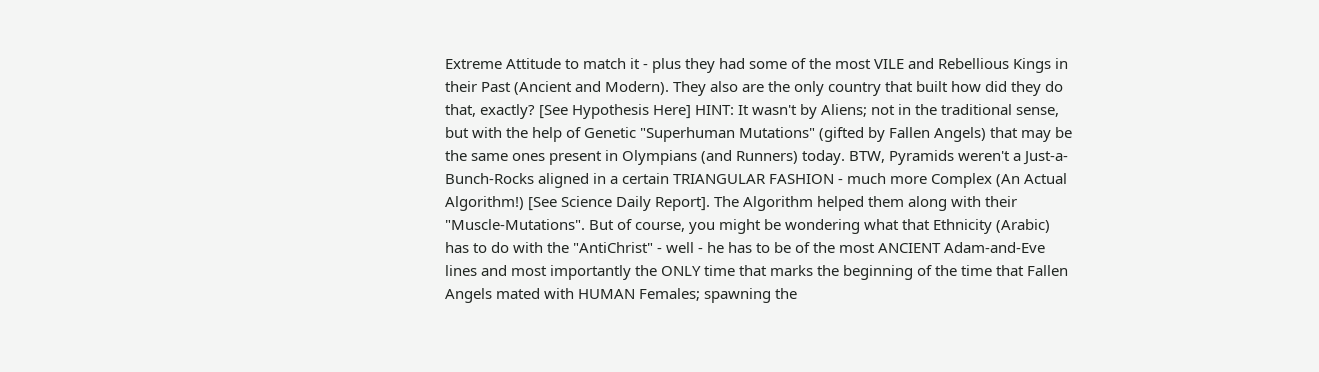Extreme Attitude to match it - plus they had some of the most VILE and Rebellious Kings in their Past (Ancient and Modern). They also are the only country that built how did they do that, exactly? [See Hypothesis Here] HINT: It wasn't by Aliens; not in the traditional sense, but with the help of Genetic "Superhuman Mutations" (gifted by Fallen Angels) that may be the same ones present in Olympians (and Runners) today. BTW, Pyramids weren't a Just-a-Bunch-Rocks aligned in a certain TRIANGULAR FASHION - much more Complex (An Actual Algorithm!) [See Science Daily Report]. The Algorithm helped them along with their "Muscle-Mutations". But of course, you might be wondering what that Ethnicity (Arabic) has to do with the "AntiChrist" - well - he has to be of the most ANCIENT Adam-and-Eve lines and most importantly the ONLY time that marks the beginning of the time that Fallen Angels mated with HUMAN Females; spawning the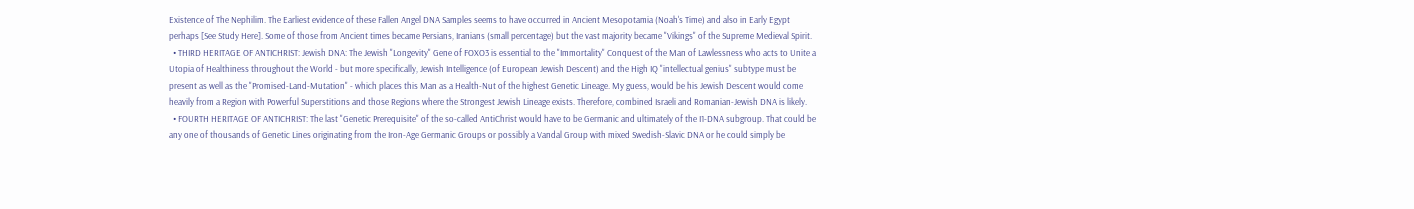Existence of The Nephilim. The Earliest evidence of these Fallen Angel DNA Samples seems to have occurred in Ancient Mesopotamia (Noah's Time) and also in Early Egypt perhaps [See Study Here]. Some of those from Ancient times became Persians, Iranians (small percentage) but the vast majority became "Vikings" of the Supreme Medieval Spirit.
  • THIRD HERITAGE OF ANTICHRIST: Jewish DNA: The Jewish "Longevity" Gene of FOXO3 is essential to the "Immortality" Conquest of the Man of Lawlessness who acts to Unite a Utopia of Healthiness throughout the World - but more specifically, Jewish Intelligence (of European Jewish Descent) and the High IQ "intellectual genius" subtype must be present as well as the "Promised-Land-Mutation" - which places this Man as a Health-Nut of the highest Genetic Lineage. My guess, would be his Jewish Descent would come heavily from a Region with Powerful Superstitions and those Regions where the Strongest Jewish Lineage exists. Therefore, combined Israeli and Romanian-Jewish DNA is likely.
  • FOURTH HERITAGE OF ANTICHRIST: The last "Genetic Prerequisite" of the so-called AntiChrist would have to be Germanic and ultimately of the I1-DNA subgroup. That could be any one of thousands of Genetic Lines originating from the Iron-Age Germanic Groups or possibly a Vandal Group with mixed Swedish-Slavic DNA or he could simply be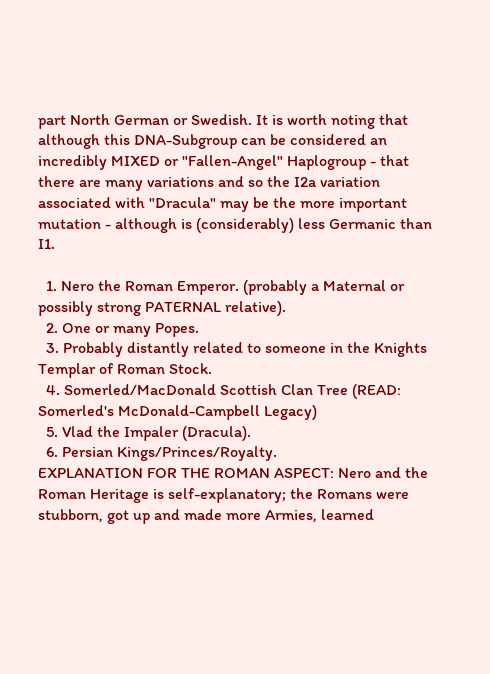part North German or Swedish. It is worth noting that although this DNA-Subgroup can be considered an incredibly MIXED or "Fallen-Angel" Haplogroup - that there are many variations and so the I2a variation associated with "Dracula" may be the more important mutation - although is (considerably) less Germanic than I1.

  1. Nero the Roman Emperor. (probably a Maternal or possibly strong PATERNAL relative).
  2. One or many Popes.
  3. Probably distantly related to someone in the Knights Templar of Roman Stock.
  4. Somerled/MacDonald Scottish Clan Tree (READ: Somerled's McDonald-Campbell Legacy)
  5. Vlad the Impaler (Dracula).
  6. Persian Kings/Princes/Royalty.
EXPLANATION FOR THE ROMAN ASPECT: Nero and the Roman Heritage is self-explanatory; the Romans were stubborn, got up and made more Armies, learned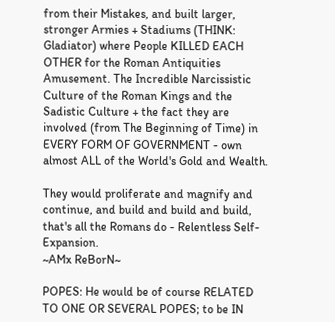from their Mistakes, and built larger, stronger Armies + Stadiums (THINK: Gladiator) where People KILLED EACH OTHER for the Roman Antiquities Amusement. The Incredible Narcissistic Culture of the Roman Kings and the Sadistic Culture + the fact they are involved (from The Beginning of Time) in EVERY FORM OF GOVERNMENT - own almost ALL of the World's Gold and Wealth.

They would proliferate and magnify and continue, and build and build and build, that's all the Romans do - Relentless Self-Expansion.
~AMx ReBorN~

POPES: He would be of course RELATED TO ONE OR SEVERAL POPES; to be IN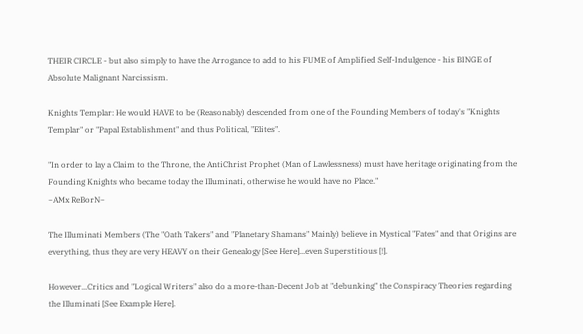THEIR CIRCLE - but also simply to have the Arrogance to add to his FUME of Amplified Self-Indulgence - his BINGE of Absolute Malignant Narcissism.

Knights Templar: He would HAVE to be (Reasonably) descended from one of the Founding Members of today's "Knights Templar" or "Papal Establishment" and thus Political, "Elites".

"In order to lay a Claim to the Throne, the AntiChrist Prophet (Man of Lawlessness) must have heritage originating from the Founding Knights who became today the Illuminati, otherwise he would have no Place."
~AMx ReBorN~

The Illuminati Members (The "Oath Takers" and "Planetary Shamans" Mainly) believe in Mystical "Fates" and that Origins are everything, thus they are very HEAVY on their Genealogy [See Here]...even Superstitious [!].

However...Critics and "Logical Writers" also do a more-than-Decent Job at "debunking" the Conspiracy Theories regarding the Illuminati [See Example Here].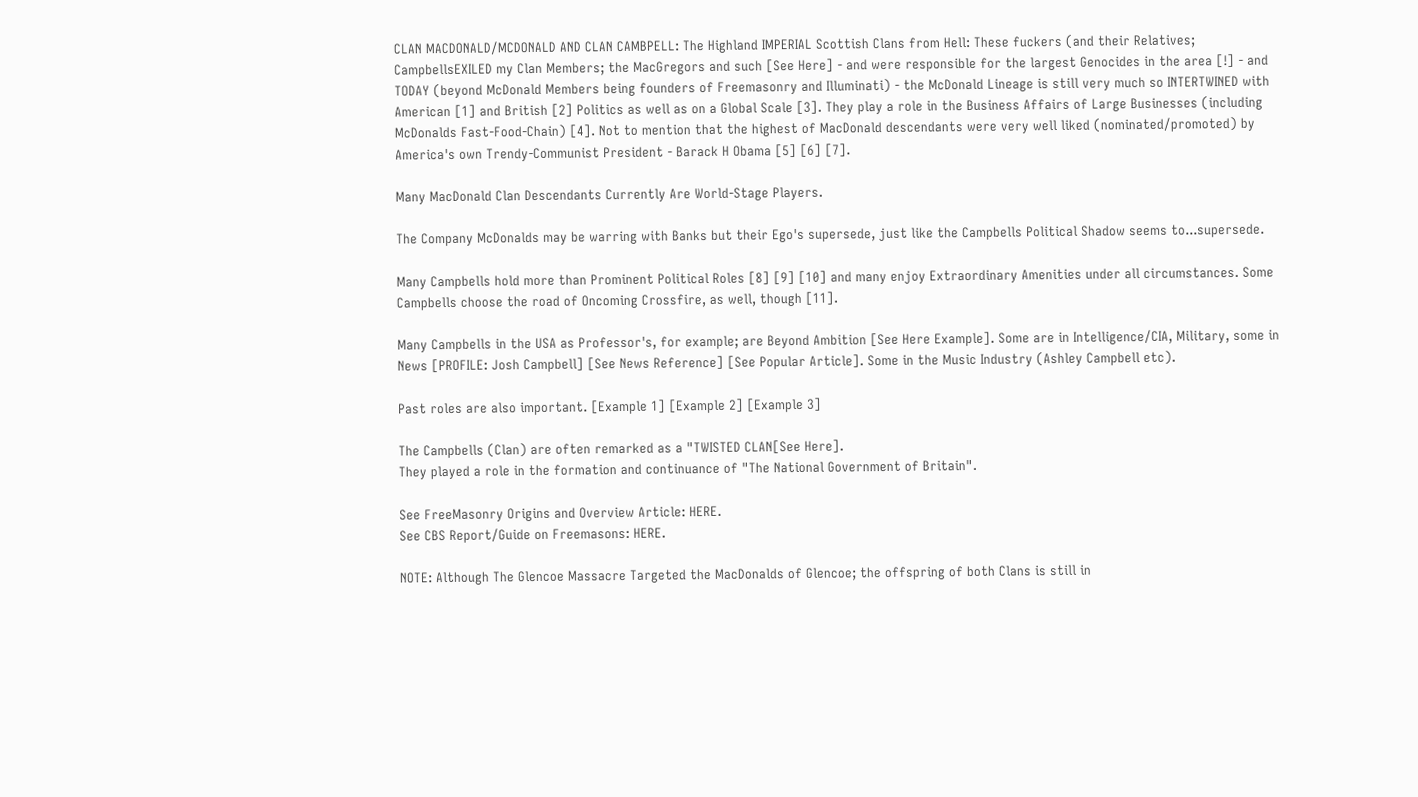CLAN MACDONALD/MCDONALD AND CLAN CAMBPELL: The Highland IMPERIAL Scottish Clans from Hell: These fuckers (and their Relatives; CampbellsEXILED my Clan Members; the MacGregors and such [See Here] - and were responsible for the largest Genocides in the area [!] - and TODAY (beyond McDonald Members being founders of Freemasonry and Illuminati) - the McDonald Lineage is still very much so INTERTWINED with American [1] and British [2] Politics as well as on a Global Scale [3]. They play a role in the Business Affairs of Large Businesses (including McDonalds Fast-Food-Chain) [4]. Not to mention that the highest of MacDonald descendants were very well liked (nominated/promoted) by America's own Trendy-Communist President - Barack H Obama [5] [6] [7].

Many MacDonald Clan Descendants Currently Are World-Stage Players.

The Company McDonalds may be warring with Banks but their Ego's supersede, just like the Campbells Political Shadow seems to...supersede.

Many Campbells hold more than Prominent Political Roles [8] [9] [10] and many enjoy Extraordinary Amenities under all circumstances. Some Campbells choose the road of Oncoming Crossfire, as well, though [11].

Many Campbells in the USA as Professor's, for example; are Beyond Ambition [See Here Example]. Some are in Intelligence/CIA, Military, some in News [PROFILE: Josh Campbell] [See News Reference] [See Popular Article]. Some in the Music Industry (Ashley Campbell etc).

Past roles are also important. [Example 1] [Example 2] [Example 3]

The Campbells (Clan) are often remarked as a "TWISTED CLAN[See Here].
They played a role in the formation and continuance of "The National Government of Britain".

See FreeMasonry Origins and Overview Article: HERE.
See CBS Report/Guide on Freemasons: HERE.

NOTE: Although The Glencoe Massacre Targeted the MacDonalds of Glencoe; the offspring of both Clans is still in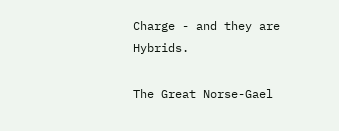Charge - and they are Hybrids.

The Great Norse-Gael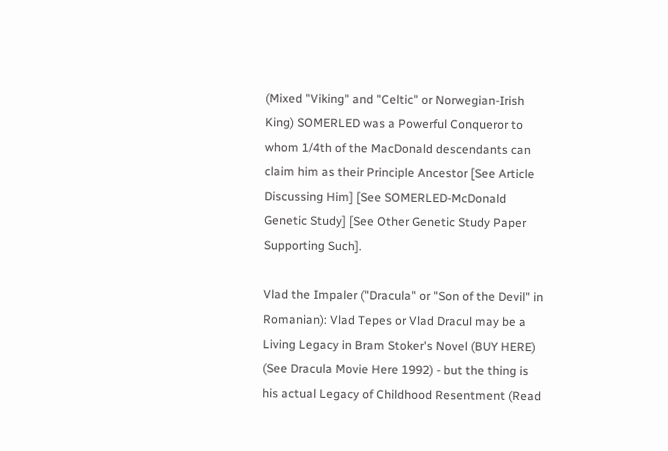(Mixed "Viking" and "Celtic" or Norwegian-Irish King) SOMERLED was a Powerful Conqueror to whom 1/4th of the MacDonald descendants can claim him as their Principle Ancestor [See Article Discussing Him] [See SOMERLED-McDonald Genetic Study] [See Other Genetic Study Paper Supporting Such].

Vlad the Impaler ("Dracula" or "Son of the Devil" in Romanian): Vlad Tepes or Vlad Dracul may be a Living Legacy in Bram Stoker's Novel (BUY HERE) (See Dracula Movie Here 1992) - but the thing is his actual Legacy of Childhood Resentment (Read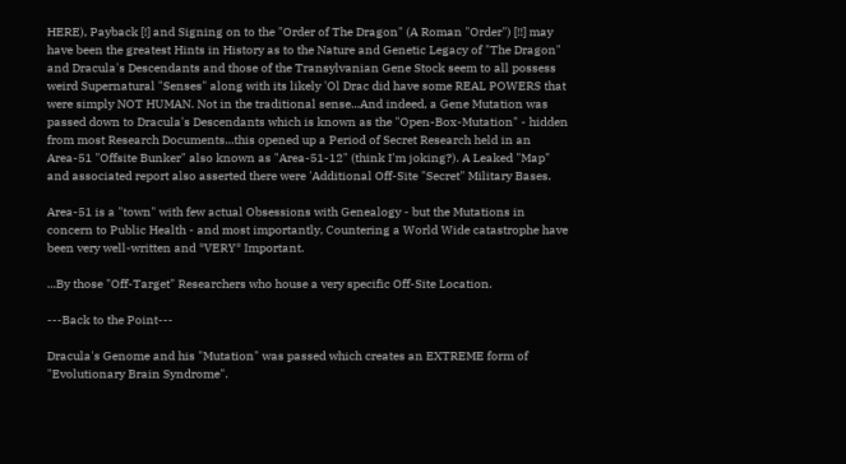HERE), Payback [!] and Signing on to the "Order of The Dragon" (A Roman "Order") [!!] may have been the greatest Hints in History as to the Nature and Genetic Legacy of "The Dragon" and Dracula's Descendants and those of the Transylvanian Gene Stock seem to all possess weird Supernatural "Senses" along with its likely 'Ol Drac did have some REAL POWERS that were simply NOT HUMAN. Not in the traditional sense...And indeed, a Gene Mutation was passed down to Dracula's Descendants which is known as the "Open-Box-Mutation" - hidden from most Research Documents...this opened up a Period of Secret Research held in an Area-51 "Offsite Bunker" also known as "Area-51-12" (think I'm joking?). A Leaked "Map" and associated report also asserted there were 'Additional Off-Site "Secret" Military Bases.

Area-51 is a "town" with few actual Obsessions with Genealogy - but the Mutations in concern to Public Health - and most importantly, Countering a World Wide catastrophe have been very well-written and *VERY* Important.

...By those "Off-Target" Researchers who house a very specific Off-Site Location.

---Back to the Point---

Dracula's Genome and his "Mutation" was passed which creates an EXTREME form of "Evolutionary Brain Syndrome".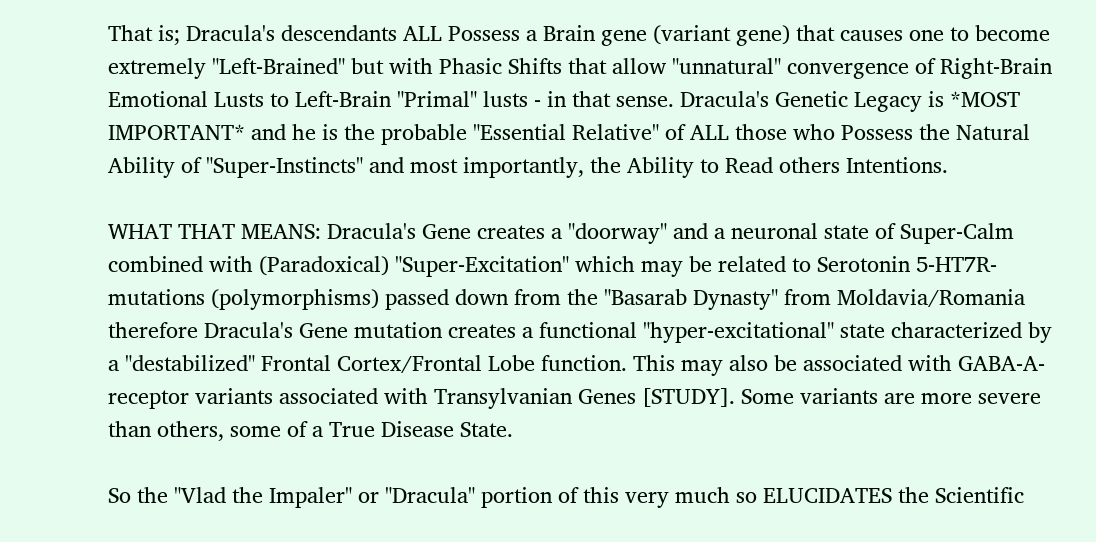That is; Dracula's descendants ALL Possess a Brain gene (variant gene) that causes one to become extremely "Left-Brained" but with Phasic Shifts that allow "unnatural" convergence of Right-Brain Emotional Lusts to Left-Brain "Primal" lusts - in that sense. Dracula's Genetic Legacy is *MOST IMPORTANT* and he is the probable "Essential Relative" of ALL those who Possess the Natural Ability of "Super-Instincts" and most importantly, the Ability to Read others Intentions.

WHAT THAT MEANS: Dracula's Gene creates a "doorway" and a neuronal state of Super-Calm combined with (Paradoxical) "Super-Excitation" which may be related to Serotonin 5-HT7R-mutations (polymorphisms) passed down from the "Basarab Dynasty" from Moldavia/Romania therefore Dracula's Gene mutation creates a functional "hyper-excitational" state characterized by a "destabilized" Frontal Cortex/Frontal Lobe function. This may also be associated with GABA-A-receptor variants associated with Transylvanian Genes [STUDY]. Some variants are more severe than others, some of a True Disease State.

So the "Vlad the Impaler" or "Dracula" portion of this very much so ELUCIDATES the Scientific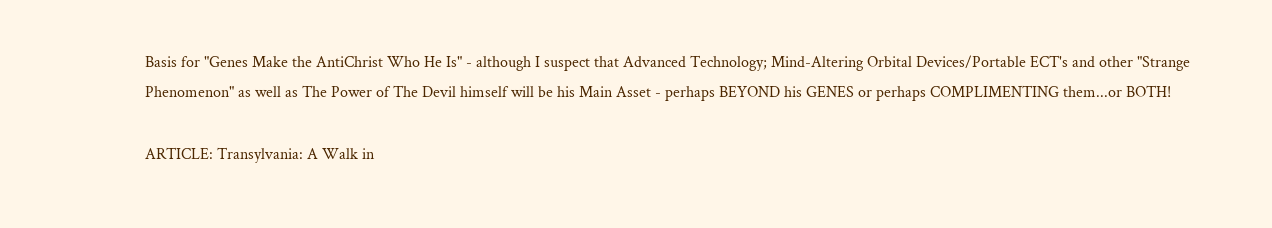Basis for "Genes Make the AntiChrist Who He Is" - although I suspect that Advanced Technology; Mind-Altering Orbital Devices/Portable ECT's and other "Strange Phenomenon" as well as The Power of The Devil himself will be his Main Asset - perhaps BEYOND his GENES or perhaps COMPLIMENTING them...or BOTH!

ARTICLE: Transylvania: A Walk in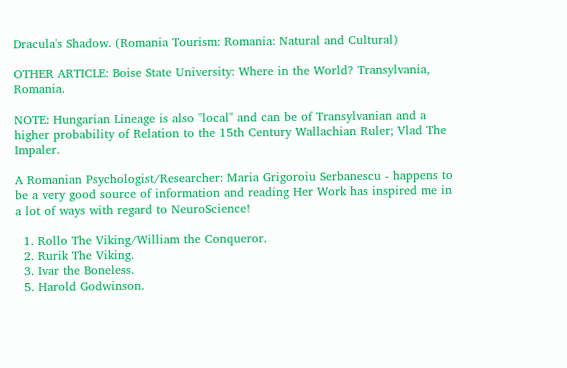Dracula's Shadow. (Romania Tourism: Romania: Natural and Cultural)

OTHER ARTICLE: Boise State University: Where in the World? Transylvania, Romania.

NOTE: Hungarian Lineage is also "local" and can be of Transylvanian and a higher probability of Relation to the 15th Century Wallachian Ruler; Vlad The Impaler.

A Romanian Psychologist/Researcher: Maria Grigoroiu Serbanescu - happens to be a very good source of information and reading Her Work has inspired me in a lot of ways with regard to NeuroScience!

  1. Rollo The Viking/William the Conqueror.
  2. Rurik The Viking.
  3. Ivar the Boneless.
  5. Harold Godwinson.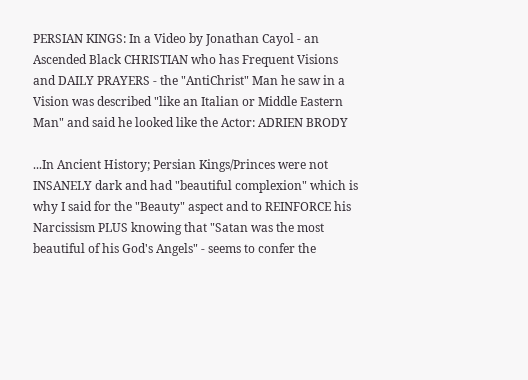PERSIAN KINGS: In a Video by Jonathan Cayol - an Ascended Black CHRISTIAN who has Frequent Visions and DAILY PRAYERS - the "AntiChrist" Man he saw in a Vision was described "like an Italian or Middle Eastern Man" and said he looked like the Actor: ADRIEN BRODY

...In Ancient History; Persian Kings/Princes were not INSANELY dark and had "beautiful complexion" which is why I said for the "Beauty" aspect and to REINFORCE his Narcissism PLUS knowing that "Satan was the most beautiful of his God's Angels" - seems to confer the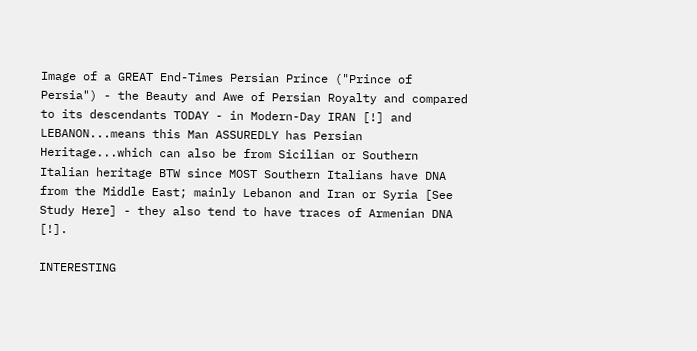Image of a GREAT End-Times Persian Prince ("Prince of Persia") - the Beauty and Awe of Persian Royalty and compared to its descendants TODAY - in Modern-Day IRAN [!] and LEBANON...means this Man ASSUREDLY has Persian Heritage...which can also be from Sicilian or Southern Italian heritage BTW since MOST Southern Italians have DNA from the Middle East; mainly Lebanon and Iran or Syria [See Study Here] - they also tend to have traces of Armenian DNA [!].

INTERESTING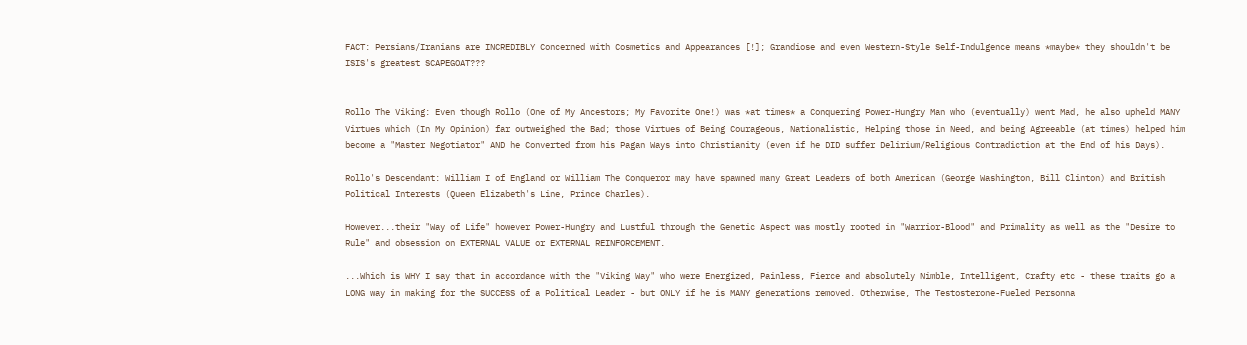FACT: Persians/Iranians are INCREDIBLY Concerned with Cosmetics and Appearances [!]; Grandiose and even Western-Style Self-Indulgence means *maybe* they shouldn't be ISIS's greatest SCAPEGOAT???


Rollo The Viking: Even though Rollo (One of My Ancestors; My Favorite One!) was *at times* a Conquering Power-Hungry Man who (eventually) went Mad, he also upheld MANY Virtues which (In My Opinion) far outweighed the Bad; those Virtues of Being Courageous, Nationalistic, Helping those in Need, and being Agreeable (at times) helped him become a "Master Negotiator" AND he Converted from his Pagan Ways into Christianity (even if he DID suffer Delirium/Religious Contradiction at the End of his Days).

Rollo's Descendant: William I of England or William The Conqueror may have spawned many Great Leaders of both American (George Washington, Bill Clinton) and British Political Interests (Queen Elizabeth's Line, Prince Charles).

However...their "Way of Life" however Power-Hungry and Lustful through the Genetic Aspect was mostly rooted in "Warrior-Blood" and Primality as well as the "Desire to Rule" and obsession on EXTERNAL VALUE or EXTERNAL REINFORCEMENT.

...Which is WHY I say that in accordance with the "Viking Way" who were Energized, Painless, Fierce and absolutely Nimble, Intelligent, Crafty etc - these traits go a LONG way in making for the SUCCESS of a Political Leader - but ONLY if he is MANY generations removed. Otherwise, The Testosterone-Fueled Personna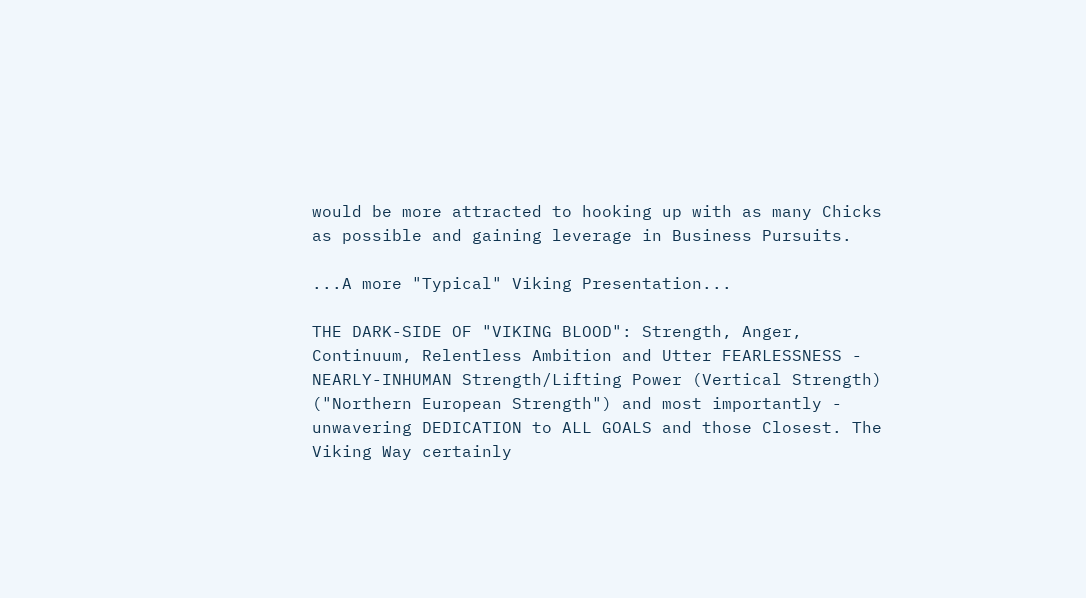would be more attracted to hooking up with as many Chicks as possible and gaining leverage in Business Pursuits.

...A more "Typical" Viking Presentation...

THE DARK-SIDE OF "VIKING BLOOD": Strength, Anger, Continuum, Relentless Ambition and Utter FEARLESSNESS - NEARLY-INHUMAN Strength/Lifting Power (Vertical Strength) ("Northern European Strength") and most importantly - unwavering DEDICATION to ALL GOALS and those Closest. The Viking Way certainly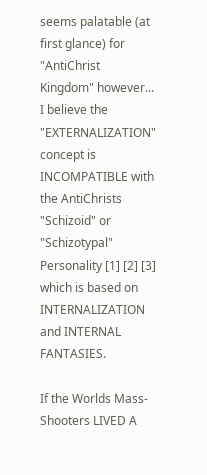seems palatable (at first glance) for "AntiChrist Kingdom" however... I believe the "EXTERNALIZATION" concept is INCOMPATIBLE with the AntiChrists "Schizoid" or "Schizotypal" Personality [1] [2] [3] which is based on INTERNALIZATION and INTERNAL FANTASIES.

If the Worlds Mass-Shooters LIVED A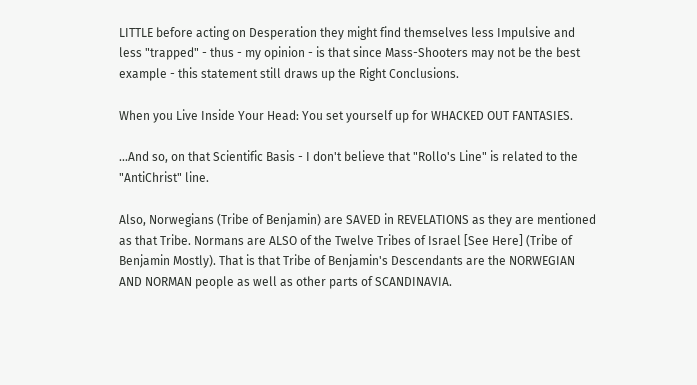LITTLE before acting on Desperation they might find themselves less Impulsive and less "trapped" - thus - my opinion - is that since Mass-Shooters may not be the best example - this statement still draws up the Right Conclusions.

When you Live Inside Your Head: You set yourself up for WHACKED OUT FANTASIES.

...And so, on that Scientific Basis - I don't believe that "Rollo's Line" is related to the "AntiChrist" line.

Also, Norwegians (Tribe of Benjamin) are SAVED in REVELATIONS as they are mentioned as that Tribe. Normans are ALSO of the Twelve Tribes of Israel [See Here] (Tribe of Benjamin Mostly). That is that Tribe of Benjamin's Descendants are the NORWEGIAN AND NORMAN people as well as other parts of SCANDINAVIA.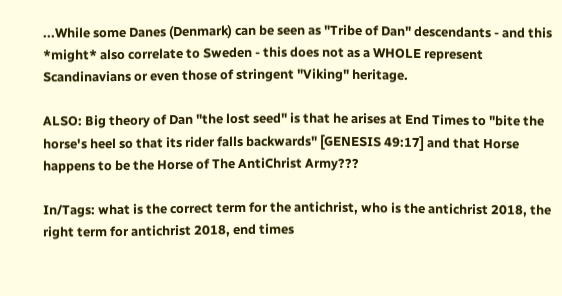...While some Danes (Denmark) can be seen as "Tribe of Dan" descendants - and this *might* also correlate to Sweden - this does not as a WHOLE represent Scandinavians or even those of stringent "Viking" heritage.

ALSO: Big theory of Dan "the lost seed" is that he arises at End Times to "bite the horse's heel so that its rider falls backwards" [GENESIS 49:17] and that Horse happens to be the Horse of The AntiChrist Army???

In/Tags: what is the correct term for the antichrist, who is the antichrist 2018, the right term for antichrist 2018, end times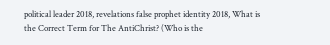political leader 2018, revelations false prophet identity 2018, What is the Correct Term for The AntiChrist? (Who is the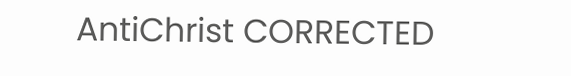AntiChrist CORRECTED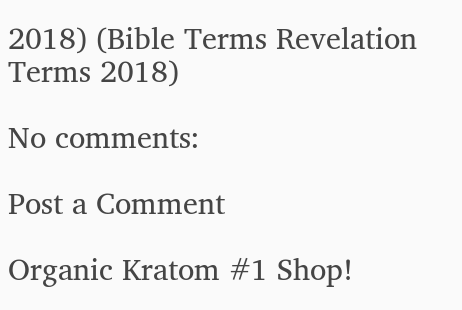2018) (Bible Terms Revelation Terms 2018)

No comments:

Post a Comment

Organic Kratom #1 Shop!